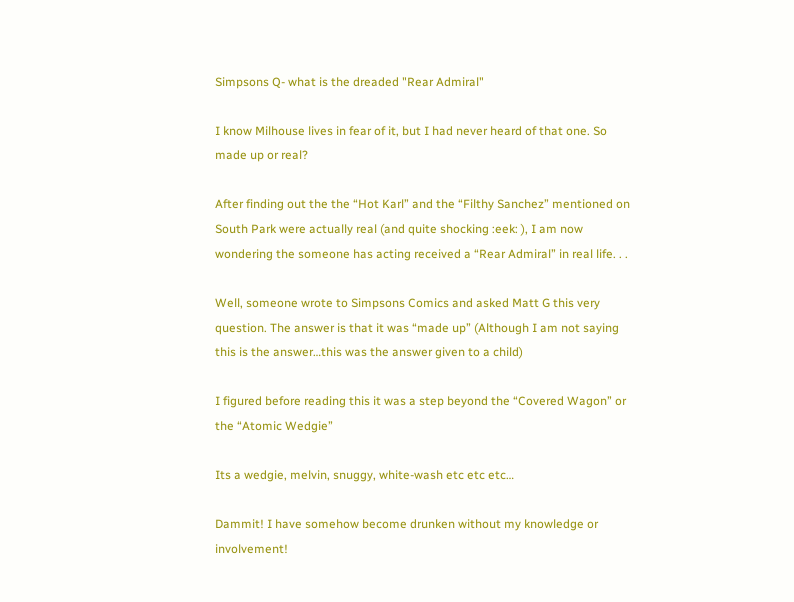Simpsons Q- what is the dreaded "Rear Admiral"

I know Milhouse lives in fear of it, but I had never heard of that one. So made up or real?

After finding out the the “Hot Karl” and the “Filthy Sanchez” mentioned on South Park were actually real (and quite shocking :eek: ), I am now wondering the someone has acting received a “Rear Admiral” in real life. . .

Well, someone wrote to Simpsons Comics and asked Matt G this very question. The answer is that it was “made up” (Although I am not saying this is the answer…this was the answer given to a child)

I figured before reading this it was a step beyond the “Covered Wagon” or the “Atomic Wedgie”

Its a wedgie, melvin, snuggy, white-wash etc etc etc…

Dammit! I have somehow become drunken without my knowledge or involvement!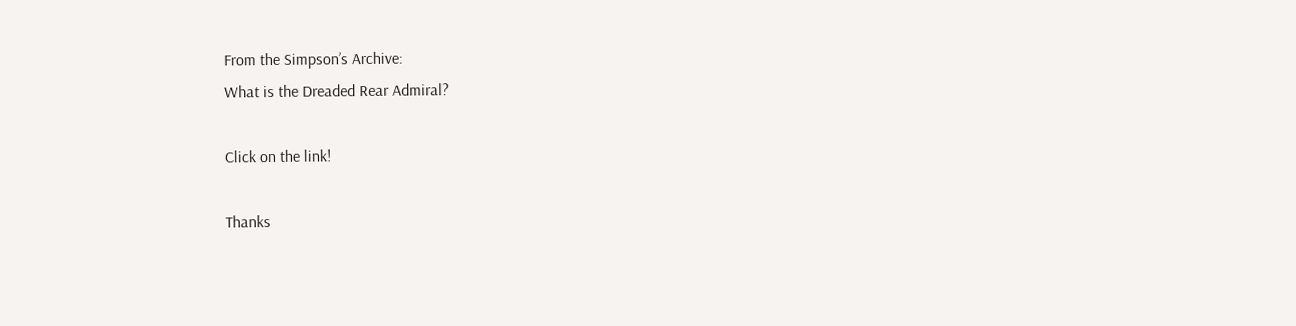From the Simpson’s Archive:
What is the Dreaded Rear Admiral?

Click on the link!

Thanks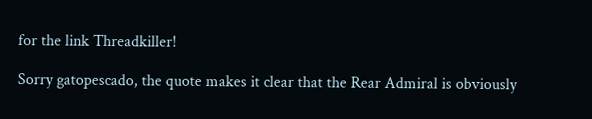for the link Threadkiller!

Sorry gatopescado, the quote makes it clear that the Rear Admiral is obviously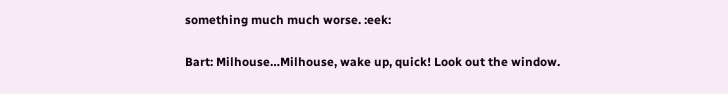something much much worse. :eek:

Bart: Milhouse…Milhouse, wake up, quick! Look out the window.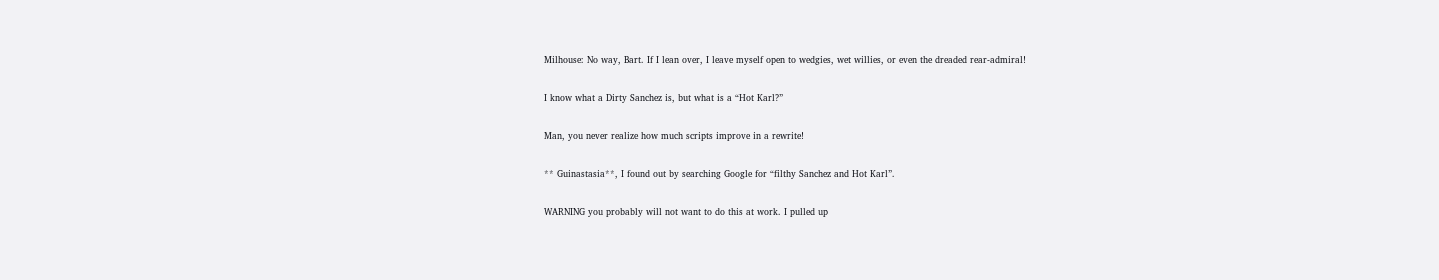Milhouse: No way, Bart. If I lean over, I leave myself open to wedgies, wet willies, or even the dreaded rear-admiral!

I know what a Dirty Sanchez is, but what is a “Hot Karl?”

Man, you never realize how much scripts improve in a rewrite!

** Guinastasia**, I found out by searching Google for “filthy Sanchez and Hot Karl”.

WARNING you probably will not want to do this at work. I pulled up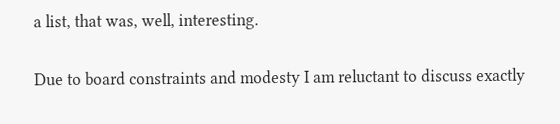a list, that was, well, interesting.

Due to board constraints and modesty I am reluctant to discuss exactly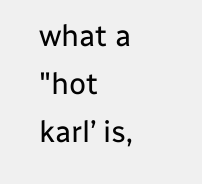what a "hot karl’ is,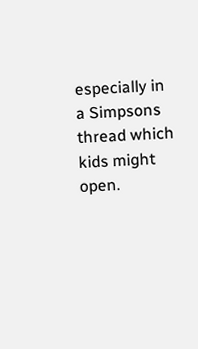especially in a Simpsons thread which kids might open.